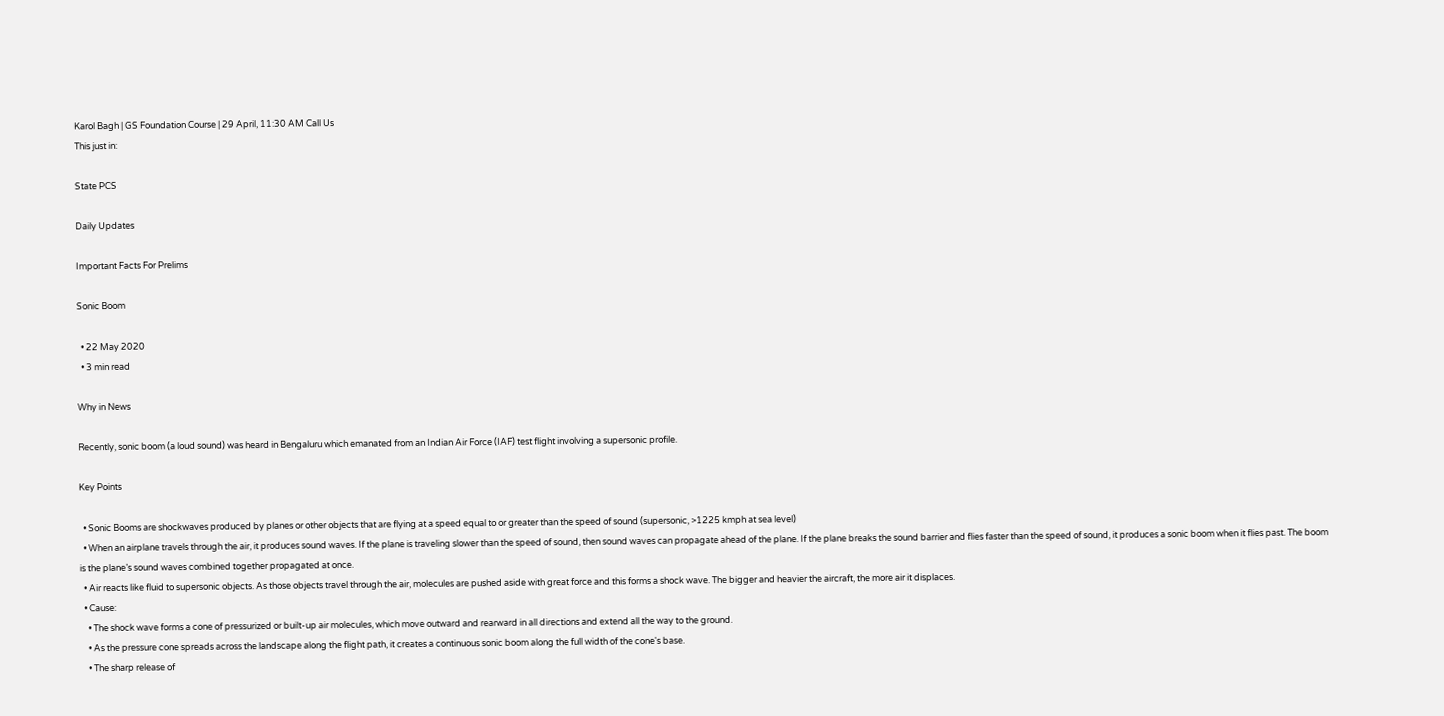Karol Bagh | GS Foundation Course | 29 April, 11:30 AM Call Us
This just in:

State PCS

Daily Updates

Important Facts For Prelims

Sonic Boom

  • 22 May 2020
  • 3 min read

Why in News

Recently, sonic boom (a loud sound) was heard in Bengaluru which emanated from an Indian Air Force (IAF) test flight involving a supersonic profile.

Key Points

  • Sonic Booms are shockwaves produced by planes or other objects that are flying at a speed equal to or greater than the speed of sound (supersonic, >1225 kmph at sea level)
  • When an airplane travels through the air, it produces sound waves. If the plane is traveling slower than the speed of sound, then sound waves can propagate ahead of the plane. If the plane breaks the sound barrier and flies faster than the speed of sound, it produces a sonic boom when it flies past. The boom is the plane’s sound waves combined together propagated at once.
  • Air reacts like fluid to supersonic objects. As those objects travel through the air, molecules are pushed aside with great force and this forms a shock wave. The bigger and heavier the aircraft, the more air it displaces.
  • Cause:
    • The shock wave forms a cone of pressurized or built-up air molecules, which move outward and rearward in all directions and extend all the way to the ground.
    • As the pressure cone spreads across the landscape along the flight path, it creates a continuous sonic boom along the full width of the cone's base.
    • The sharp release of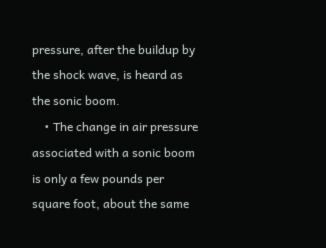pressure, after the buildup by the shock wave, is heard as the sonic boom.
    • The change in air pressure associated with a sonic boom is only a few pounds per square foot, about the same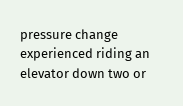pressure change experienced riding an elevator down two or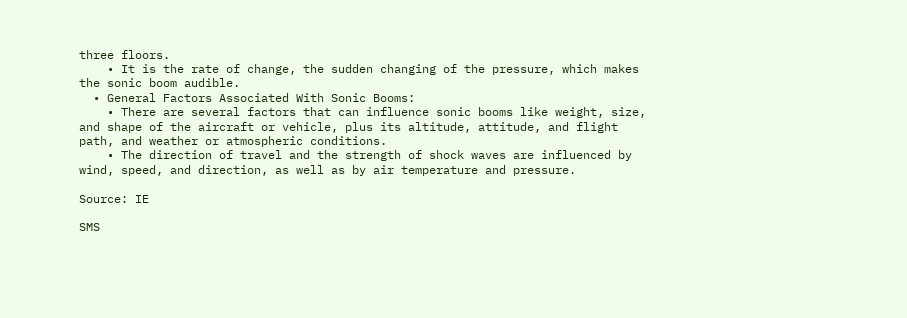three floors.
    • It is the rate of change, the sudden changing of the pressure, which makes the sonic boom audible.
  • General Factors Associated With Sonic Booms:
    • There are several factors that can influence sonic booms like weight, size, and shape of the aircraft or vehicle, plus its altitude, attitude, and flight path, and weather or atmospheric conditions.
    • The direction of travel and the strength of shock waves are influenced by wind, speed, and direction, as well as by air temperature and pressure.

Source: IE

SMS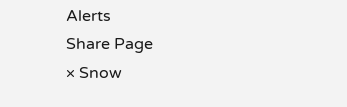Alerts
Share Page
× Snow